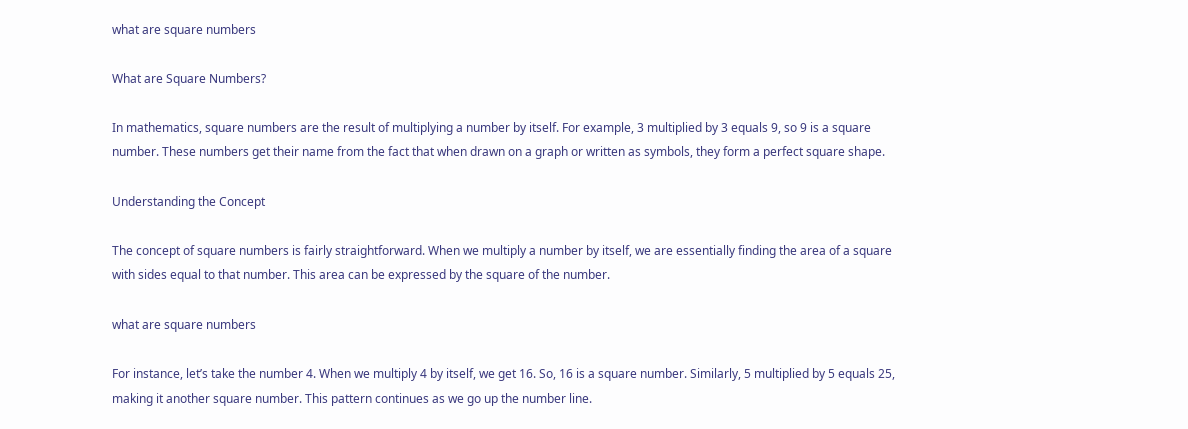what are square numbers

What are Square Numbers?

In mathematics, square numbers are the result of multiplying a number by itself. For example, 3 multiplied by 3 equals 9, so 9 is a square number. These numbers get their name from the fact that when drawn on a graph or written as symbols, they form a perfect square shape.

Understanding the Concept

The concept of square numbers is fairly straightforward. When we multiply a number by itself, we are essentially finding the area of a square with sides equal to that number. This area can be expressed by the square of the number.

what are square numbers

For instance, let’s take the number 4. When we multiply 4 by itself, we get 16. So, 16 is a square number. Similarly, 5 multiplied by 5 equals 25, making it another square number. This pattern continues as we go up the number line.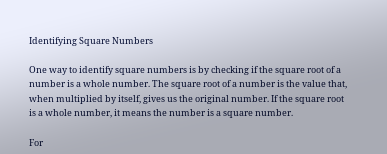Identifying Square Numbers

One way to identify square numbers is by checking if the square root of a number is a whole number. The square root of a number is the value that, when multiplied by itself, gives us the original number. If the square root is a whole number, it means the number is a square number.

For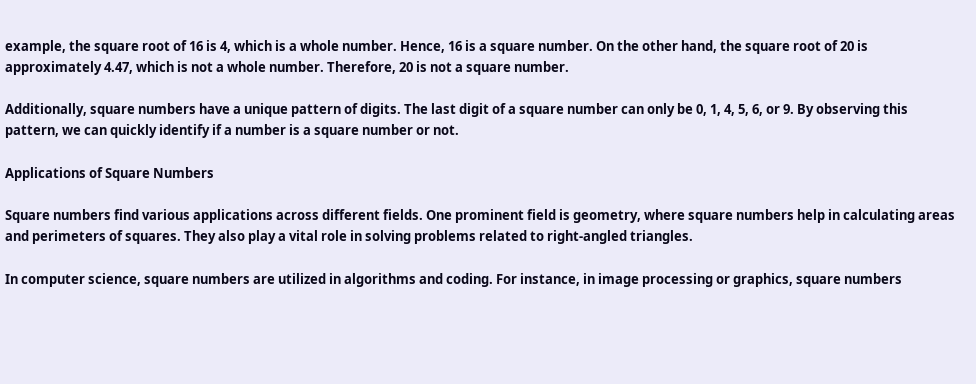example, the square root of 16 is 4, which is a whole number. Hence, 16 is a square number. On the other hand, the square root of 20 is approximately 4.47, which is not a whole number. Therefore, 20 is not a square number.

Additionally, square numbers have a unique pattern of digits. The last digit of a square number can only be 0, 1, 4, 5, 6, or 9. By observing this pattern, we can quickly identify if a number is a square number or not.

Applications of Square Numbers

Square numbers find various applications across different fields. One prominent field is geometry, where square numbers help in calculating areas and perimeters of squares. They also play a vital role in solving problems related to right-angled triangles.

In computer science, square numbers are utilized in algorithms and coding. For instance, in image processing or graphics, square numbers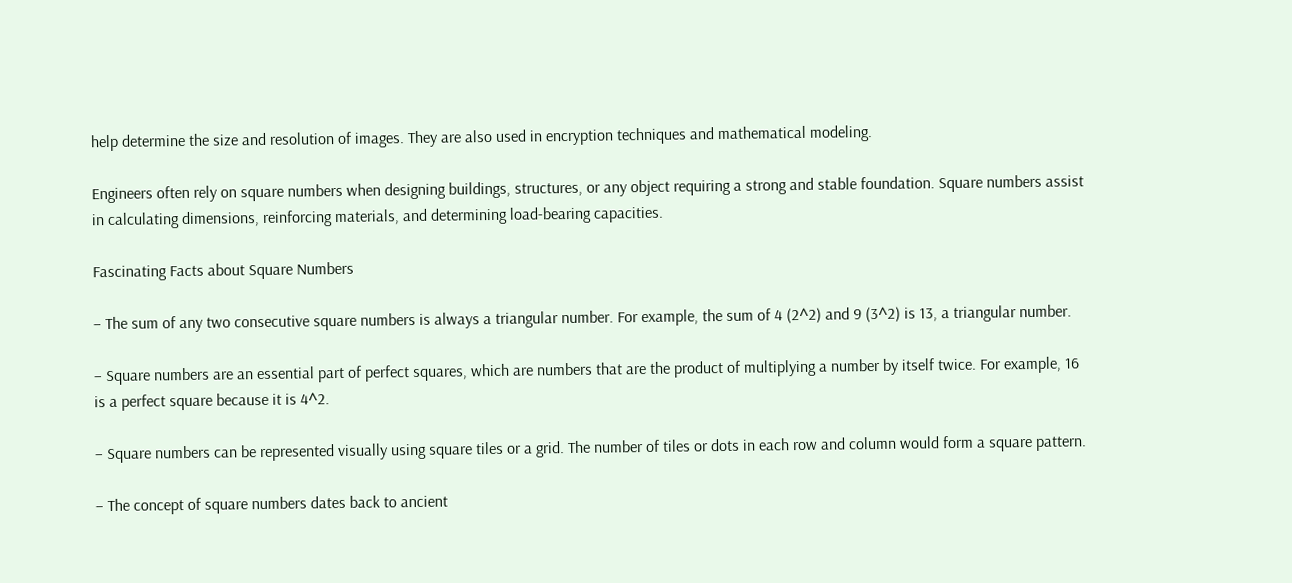help determine the size and resolution of images. They are also used in encryption techniques and mathematical modeling.

Engineers often rely on square numbers when designing buildings, structures, or any object requiring a strong and stable foundation. Square numbers assist in calculating dimensions, reinforcing materials, and determining load-bearing capacities.

Fascinating Facts about Square Numbers

– The sum of any two consecutive square numbers is always a triangular number. For example, the sum of 4 (2^2) and 9 (3^2) is 13, a triangular number.

– Square numbers are an essential part of perfect squares, which are numbers that are the product of multiplying a number by itself twice. For example, 16 is a perfect square because it is 4^2.

– Square numbers can be represented visually using square tiles or a grid. The number of tiles or dots in each row and column would form a square pattern.

– The concept of square numbers dates back to ancient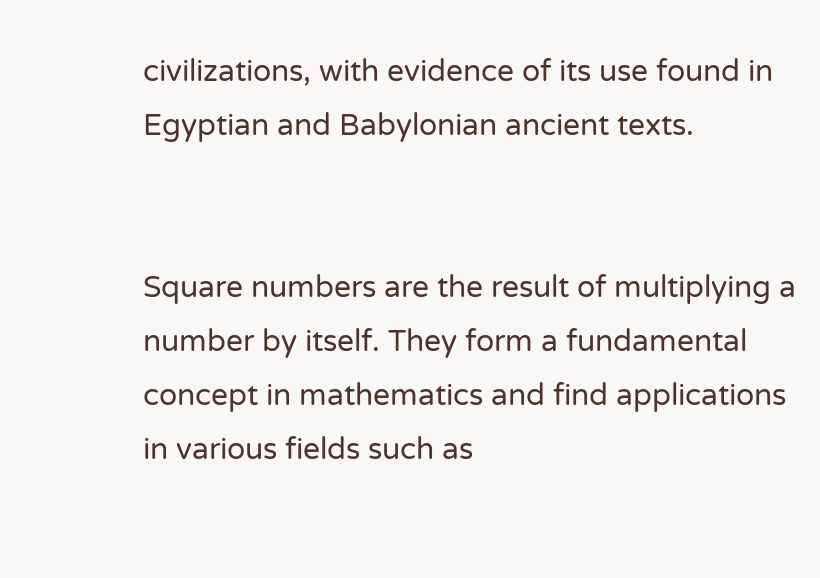civilizations, with evidence of its use found in Egyptian and Babylonian ancient texts.


Square numbers are the result of multiplying a number by itself. They form a fundamental concept in mathematics and find applications in various fields such as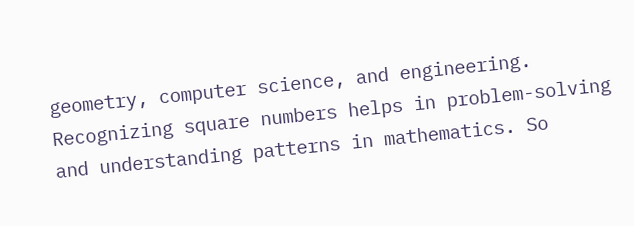geometry, computer science, and engineering. Recognizing square numbers helps in problem-solving and understanding patterns in mathematics. So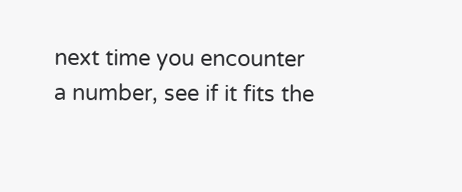next time you encounter a number, see if it fits the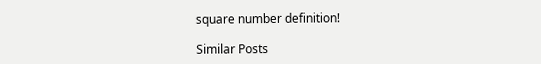square number definition!

Similar Posts